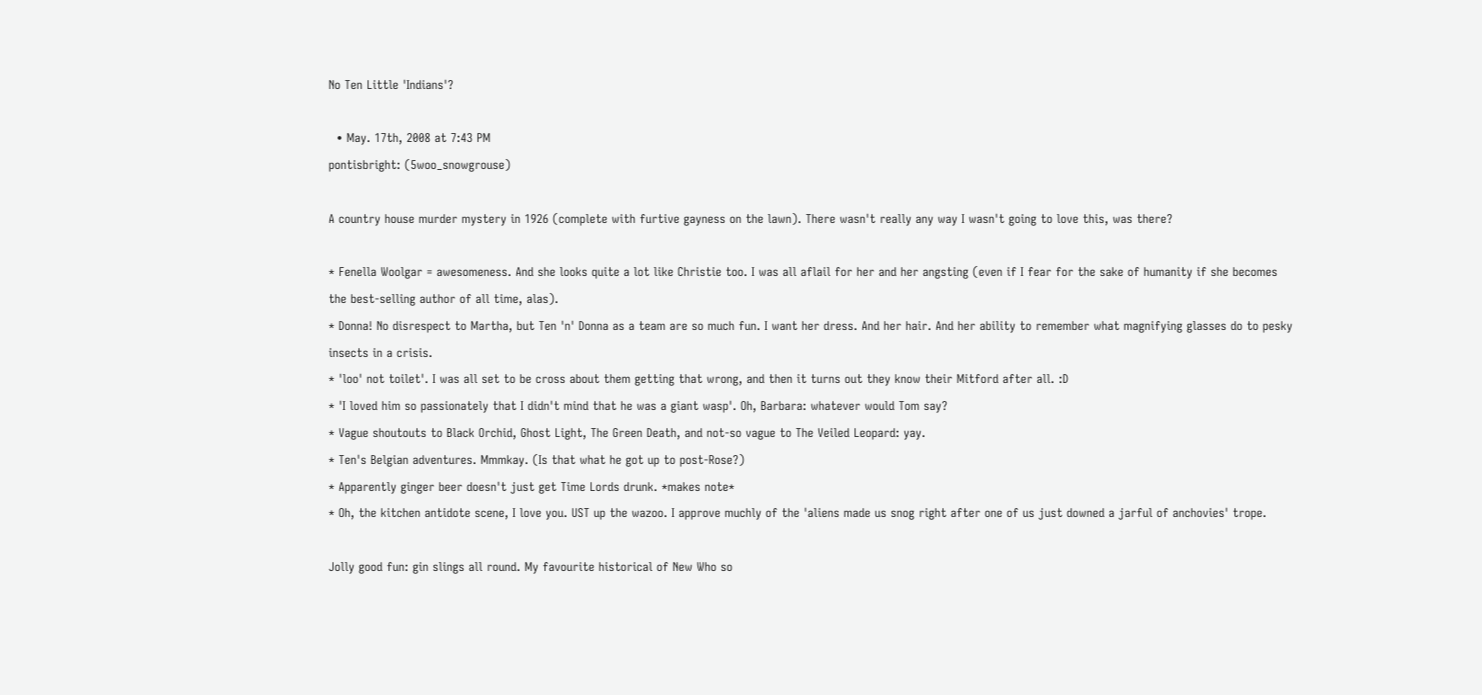No Ten Little 'Indians'?

  • May. 17th, 2008 at 7:43 PM
pontisbright: (5woo_snowgrouse)

A country house murder mystery in 1926 (complete with furtive gayness on the lawn). There wasn't really any way I wasn't going to love this, was there?

* Fenella Woolgar = awesomeness. And she looks quite a lot like Christie too. I was all aflail for her and her angsting (even if I fear for the sake of humanity if she becomes the best-selling author of all time, alas).
* Donna! No disrespect to Martha, but Ten 'n' Donna as a team are so much fun. I want her dress. And her hair. And her ability to remember what magnifying glasses do to pesky insects in a crisis.
* 'loo' not toilet'. I was all set to be cross about them getting that wrong, and then it turns out they know their Mitford after all. :D
* 'I loved him so passionately that I didn't mind that he was a giant wasp'. Oh, Barbara: whatever would Tom say?
* Vague shoutouts to Black Orchid, Ghost Light, The Green Death, and not-so vague to The Veiled Leopard: yay.
* Ten's Belgian adventures. Mmmkay. (Is that what he got up to post-Rose?)
* Apparently ginger beer doesn't just get Time Lords drunk. *makes note*
* Oh, the kitchen antidote scene, I love you. UST up the wazoo. I approve muchly of the 'aliens made us snog right after one of us just downed a jarful of anchovies' trope.

Jolly good fun: gin slings all round. My favourite historical of New Who so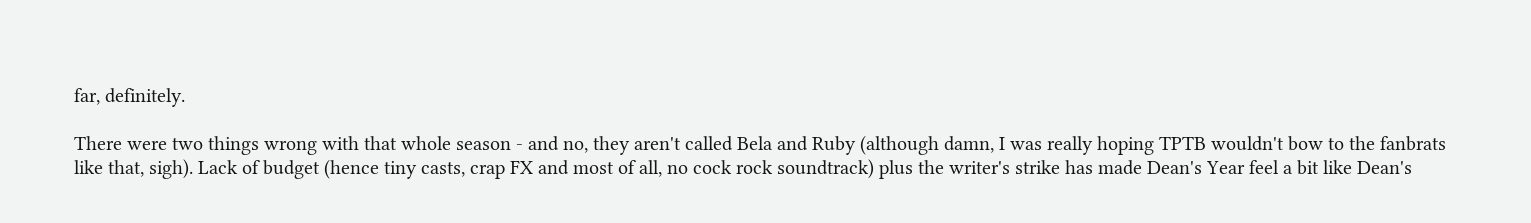far, definitely.

There were two things wrong with that whole season - and no, they aren't called Bela and Ruby (although damn, I was really hoping TPTB wouldn't bow to the fanbrats like that, sigh). Lack of budget (hence tiny casts, crap FX and most of all, no cock rock soundtrack) plus the writer's strike has made Dean's Year feel a bit like Dean's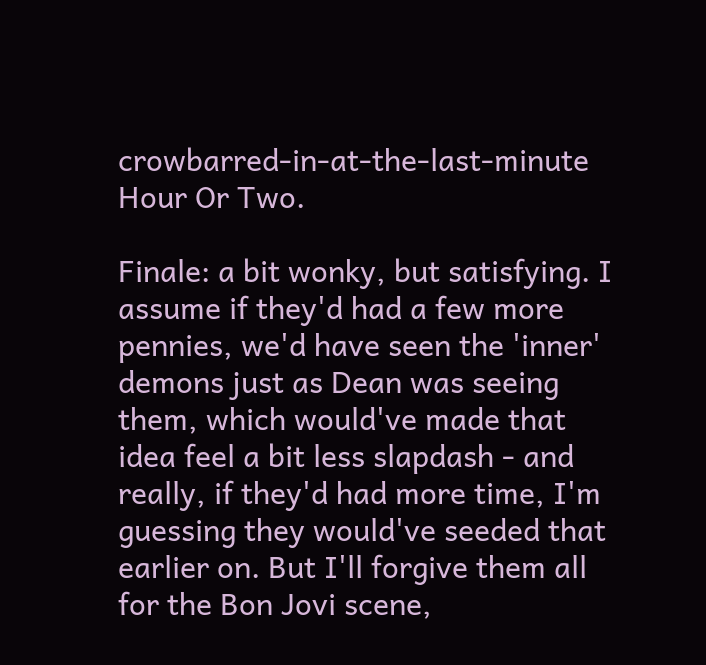crowbarred-in-at-the-last-minute Hour Or Two.

Finale: a bit wonky, but satisfying. I assume if they'd had a few more pennies, we'd have seen the 'inner' demons just as Dean was seeing them, which would've made that idea feel a bit less slapdash - and really, if they'd had more time, I'm guessing they would've seeded that earlier on. But I'll forgive them all for the Bon Jovi scene,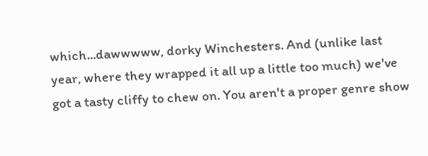which...dawwwww, dorky Winchesters. And (unlike last year, where they wrapped it all up a little too much) we've got a tasty cliffy to chew on. You aren't a proper genre show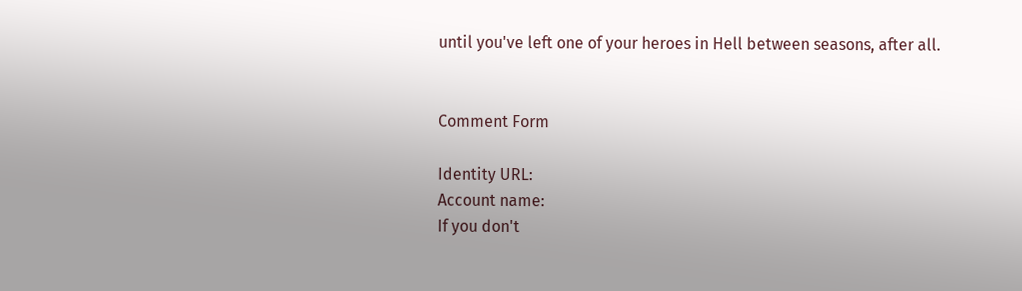until you've left one of your heroes in Hell between seasons, after all.


Comment Form

Identity URL:
Account name:
If you don't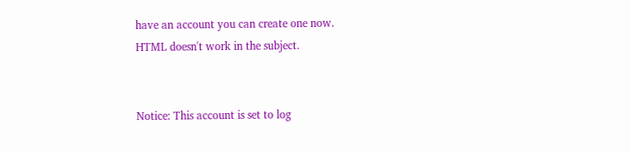have an account you can create one now.
HTML doesn't work in the subject.


Notice: This account is set to log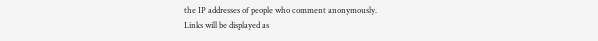the IP addresses of people who comment anonymously.
Links will be displayed as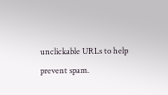unclickable URLs to help prevent spam.